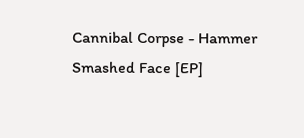Cannibal Corpse - Hammer Smashed Face [EP]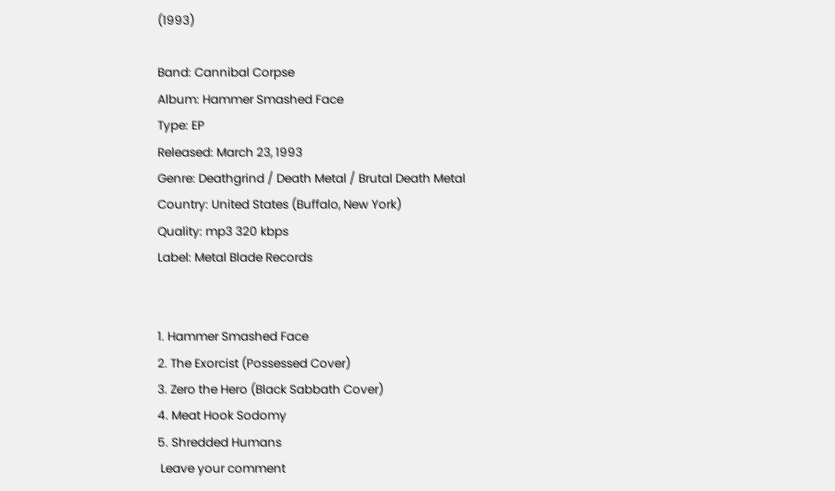(1993)

Band: Cannibal Corpse
Album: Hammer Smashed Face
Type: EP
Released: March 23, 1993
Genre: Deathgrind / Death Metal / Brutal Death Metal
Country: United States (Buffalo, New York)
Quality: mp3 320 kbps
Label: Metal Blade Records


1. Hammer Smashed Face
2. The Exorcist (Possessed Cover)
3. Zero the Hero (Black Sabbath Cover)
4. Meat Hook Sodomy
5. Shredded Humans
 Leave your comment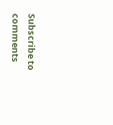Subscribe to comments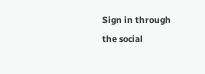Sign in through the social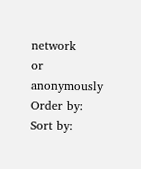network
or anonymously
Order by:
Sort by: